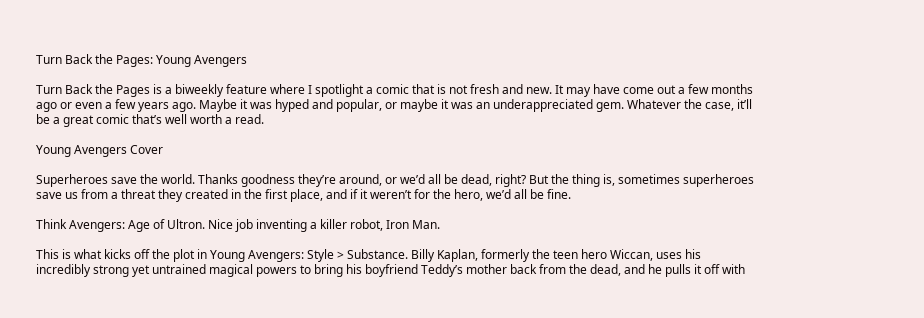Turn Back the Pages: Young Avengers

Turn Back the Pages is a biweekly feature where I spotlight a comic that is not fresh and new. It may have come out a few months ago or even a few years ago. Maybe it was hyped and popular, or maybe it was an underappreciated gem. Whatever the case, it’ll be a great comic that’s well worth a read.

Young Avengers Cover

Superheroes save the world. Thanks goodness they’re around, or we’d all be dead, right? But the thing is, sometimes superheroes save us from a threat they created in the first place, and if it weren’t for the hero, we’d all be fine.

Think Avengers: Age of Ultron. Nice job inventing a killer robot, Iron Man.

This is what kicks off the plot in Young Avengers: Style > Substance. Billy Kaplan, formerly the teen hero Wiccan, uses his incredibly strong yet untrained magical powers to bring his boyfriend Teddy’s mother back from the dead, and he pulls it off with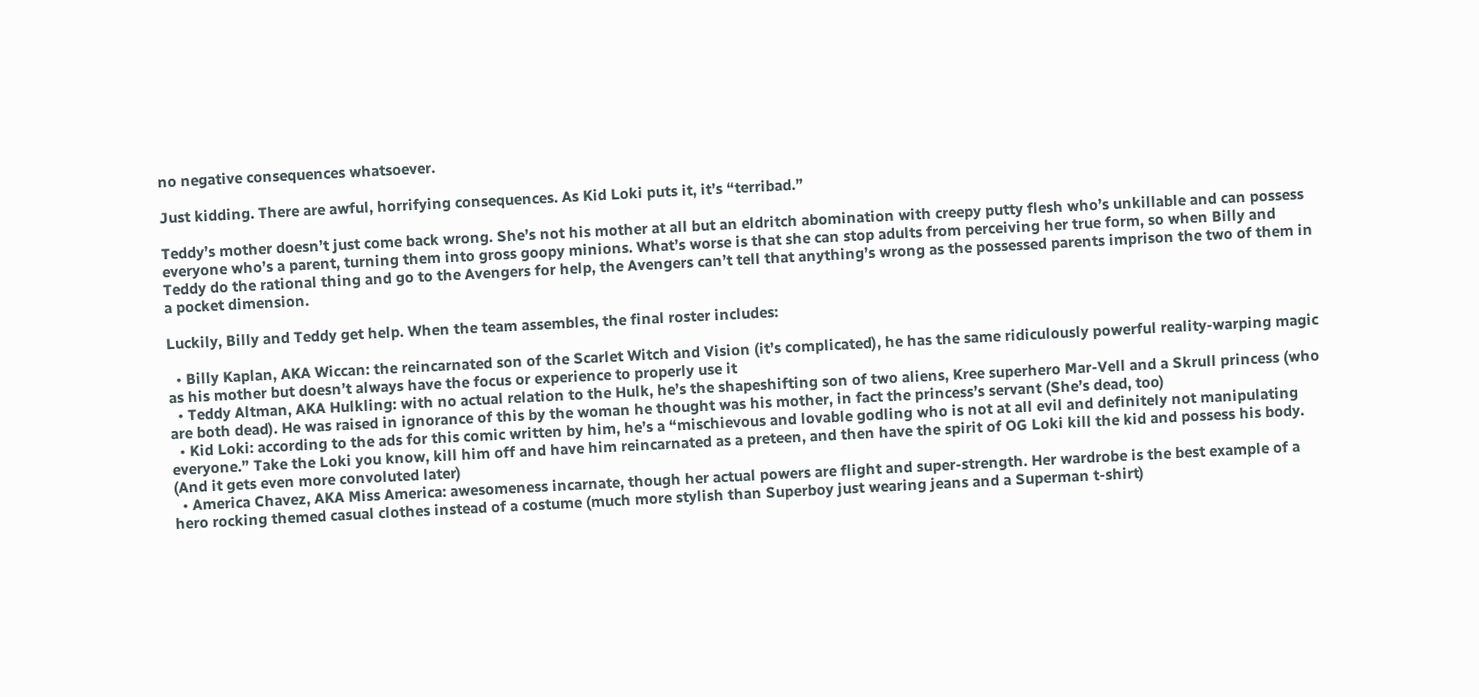no negative consequences whatsoever.

Just kidding. There are awful, horrifying consequences. As Kid Loki puts it, it’s “terribad.”

Teddy’s mother doesn’t just come back wrong. She’s not his mother at all but an eldritch abomination with creepy putty flesh who’s unkillable and can possess everyone who’s a parent, turning them into gross goopy minions. What’s worse is that she can stop adults from perceiving her true form, so when Billy and Teddy do the rational thing and go to the Avengers for help, the Avengers can’t tell that anything’s wrong as the possessed parents imprison the two of them in a pocket dimension.

Luckily, Billy and Teddy get help. When the team assembles, the final roster includes:

  • Billy Kaplan, AKA Wiccan: the reincarnated son of the Scarlet Witch and Vision (it’s complicated), he has the same ridiculously powerful reality-warping magic as his mother but doesn’t always have the focus or experience to properly use it
  • Teddy Altman, AKA Hulkling: with no actual relation to the Hulk, he’s the shapeshifting son of two aliens, Kree superhero Mar-Vell and a Skrull princess (who are both dead). He was raised in ignorance of this by the woman he thought was his mother, in fact the princess’s servant (She’s dead, too)
  • Kid Loki: according to the ads for this comic written by him, he’s a “mischievous and lovable godling who is not at all evil and definitely not manipulating everyone.” Take the Loki you know, kill him off and have him reincarnated as a preteen, and then have the spirit of OG Loki kill the kid and possess his body. (And it gets even more convoluted later)
  • America Chavez, AKA Miss America: awesomeness incarnate, though her actual powers are flight and super-strength. Her wardrobe is the best example of a hero rocking themed casual clothes instead of a costume (much more stylish than Superboy just wearing jeans and a Superman t-shirt)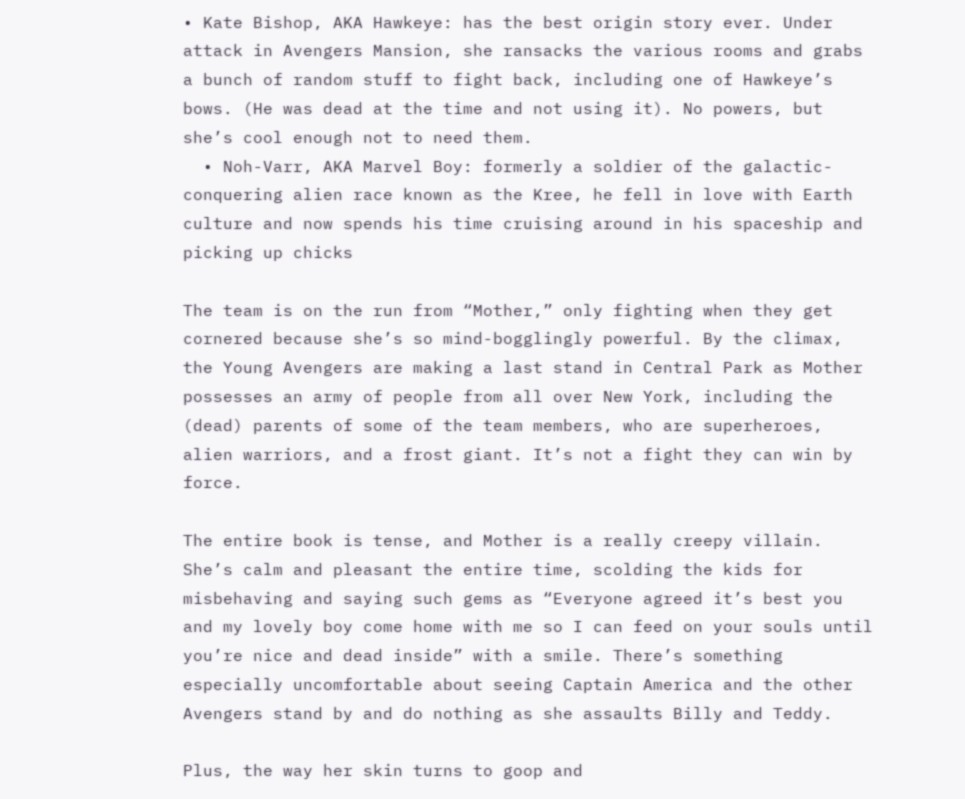• Kate Bishop, AKA Hawkeye: has the best origin story ever. Under attack in Avengers Mansion, she ransacks the various rooms and grabs a bunch of random stuff to fight back, including one of Hawkeye’s bows. (He was dead at the time and not using it). No powers, but she’s cool enough not to need them.
  • Noh-Varr, AKA Marvel Boy: formerly a soldier of the galactic-conquering alien race known as the Kree, he fell in love with Earth culture and now spends his time cruising around in his spaceship and picking up chicks

The team is on the run from “Mother,” only fighting when they get cornered because she’s so mind-bogglingly powerful. By the climax, the Young Avengers are making a last stand in Central Park as Mother possesses an army of people from all over New York, including the (dead) parents of some of the team members, who are superheroes, alien warriors, and a frost giant. It’s not a fight they can win by force.

The entire book is tense, and Mother is a really creepy villain. She’s calm and pleasant the entire time, scolding the kids for misbehaving and saying such gems as “Everyone agreed it’s best you and my lovely boy come home with me so I can feed on your souls until you’re nice and dead inside” with a smile. There’s something especially uncomfortable about seeing Captain America and the other Avengers stand by and do nothing as she assaults Billy and Teddy.

Plus, the way her skin turns to goop and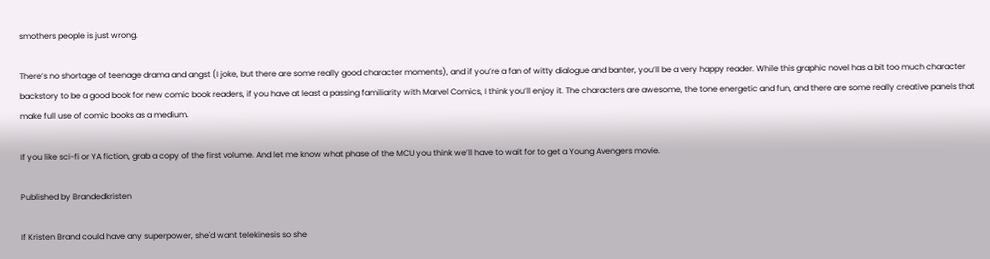smothers people is just wrong.

There’s no shortage of teenage drama and angst (I joke, but there are some really good character moments), and if you’re a fan of witty dialogue and banter, you’ll be a very happy reader. While this graphic novel has a bit too much character backstory to be a good book for new comic book readers, if you have at least a passing familiarity with Marvel Comics, I think you’ll enjoy it. The characters are awesome, the tone energetic and fun, and there are some really creative panels that make full use of comic books as a medium.

If you like sci-fi or YA fiction, grab a copy of the first volume. And let me know what phase of the MCU you think we’ll have to wait for to get a Young Avengers movie.

Published by Brandedkristen

If Kristen Brand could have any superpower, she'd want telekinesis so she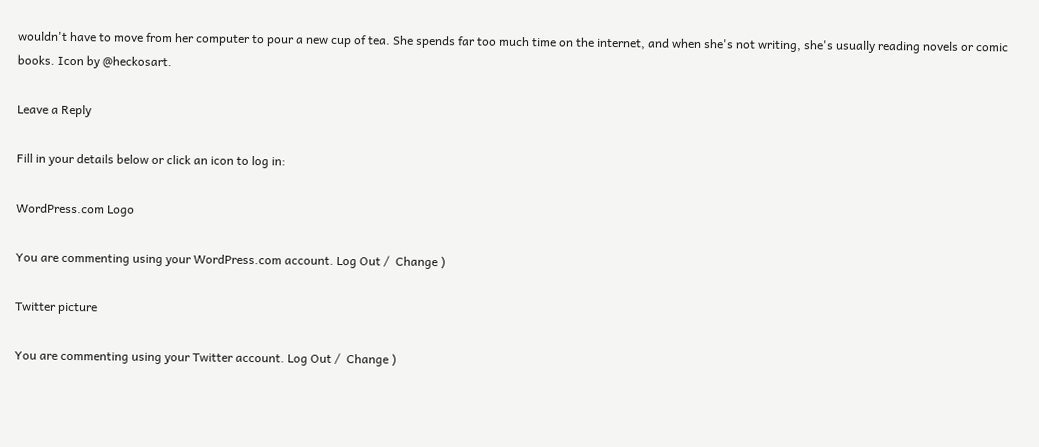wouldn't have to move from her computer to pour a new cup of tea. She spends far too much time on the internet, and when she's not writing, she's usually reading novels or comic books. Icon by @heckosart.

Leave a Reply

Fill in your details below or click an icon to log in:

WordPress.com Logo

You are commenting using your WordPress.com account. Log Out /  Change )

Twitter picture

You are commenting using your Twitter account. Log Out /  Change )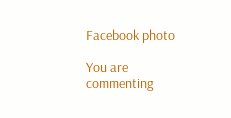Facebook photo

You are commenting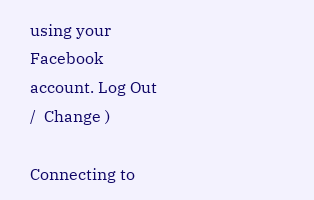using your Facebook account. Log Out /  Change )

Connecting to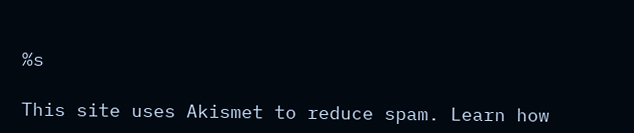%s

This site uses Akismet to reduce spam. Learn how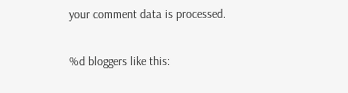your comment data is processed.

%d bloggers like this: